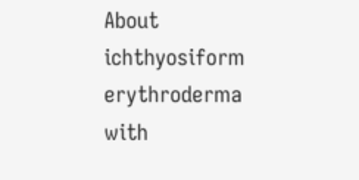About ichthyosiform erythroderma with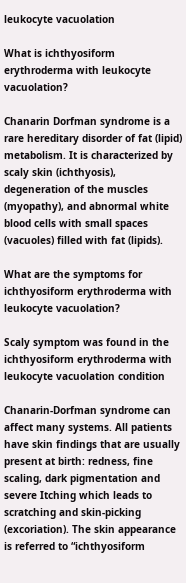leukocyte vacuolation

What is ichthyosiform erythroderma with leukocyte vacuolation?

Chanarin Dorfman syndrome is a rare hereditary disorder of fat (lipid) metabolism. It is characterized by scaly skin (ichthyosis), degeneration of the muscles (myopathy), and abnormal white blood cells with small spaces (vacuoles) filled with fat (lipids).

What are the symptoms for ichthyosiform erythroderma with leukocyte vacuolation?

Scaly symptom was found in the ichthyosiform erythroderma with leukocyte vacuolation condition

Chanarin-Dorfman syndrome can affect many systems. All patients have skin findings that are usually present at birth: redness, fine scaling, dark pigmentation and severe Itching which leads to scratching and skin-picking (excoriation). The skin appearance is referred to “ichthyosiform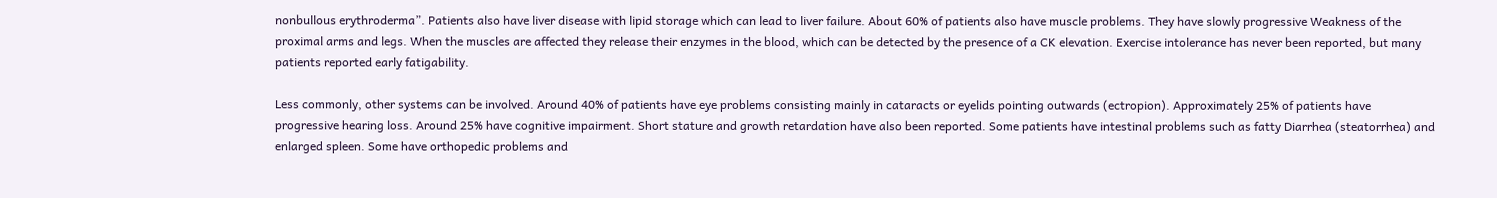nonbullous erythroderma”. Patients also have liver disease with lipid storage which can lead to liver failure. About 60% of patients also have muscle problems. They have slowly progressive Weakness of the proximal arms and legs. When the muscles are affected they release their enzymes in the blood, which can be detected by the presence of a CK elevation. Exercise intolerance has never been reported, but many patients reported early fatigability.

Less commonly, other systems can be involved. Around 40% of patients have eye problems consisting mainly in cataracts or eyelids pointing outwards (ectropion). Approximately 25% of patients have progressive hearing loss. Around 25% have cognitive impairment. Short stature and growth retardation have also been reported. Some patients have intestinal problems such as fatty Diarrhea (steatorrhea) and enlarged spleen. Some have orthopedic problems and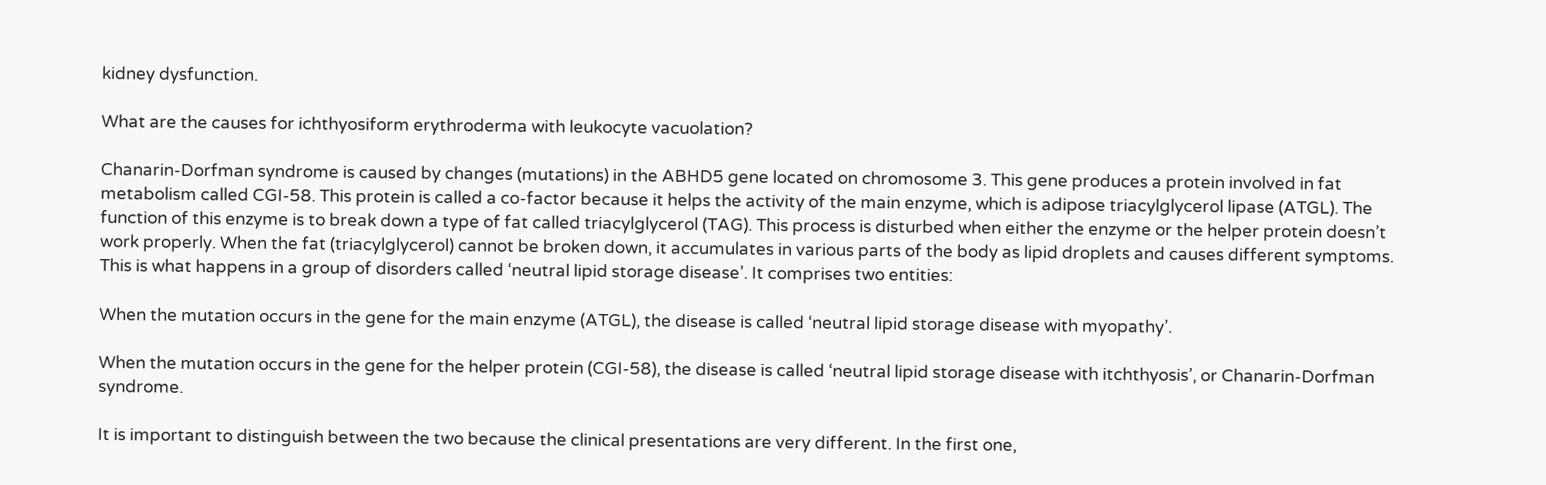kidney dysfunction.

What are the causes for ichthyosiform erythroderma with leukocyte vacuolation?

Chanarin-Dorfman syndrome is caused by changes (mutations) in the ABHD5 gene located on chromosome 3. This gene produces a protein involved in fat metabolism called CGI-58. This protein is called a co-factor because it helps the activity of the main enzyme, which is adipose triacylglycerol lipase (ATGL). The function of this enzyme is to break down a type of fat called triacylglycerol (TAG). This process is disturbed when either the enzyme or the helper protein doesn’t work properly. When the fat (triacylglycerol) cannot be broken down, it accumulates in various parts of the body as lipid droplets and causes different symptoms. This is what happens in a group of disorders called ‘neutral lipid storage disease’. It comprises two entities:

When the mutation occurs in the gene for the main enzyme (ATGL), the disease is called ‘neutral lipid storage disease with myopathy’.

When the mutation occurs in the gene for the helper protein (CGI-58), the disease is called ‘neutral lipid storage disease with itchthyosis’, or Chanarin-Dorfman syndrome.

It is important to distinguish between the two because the clinical presentations are very different. In the first one,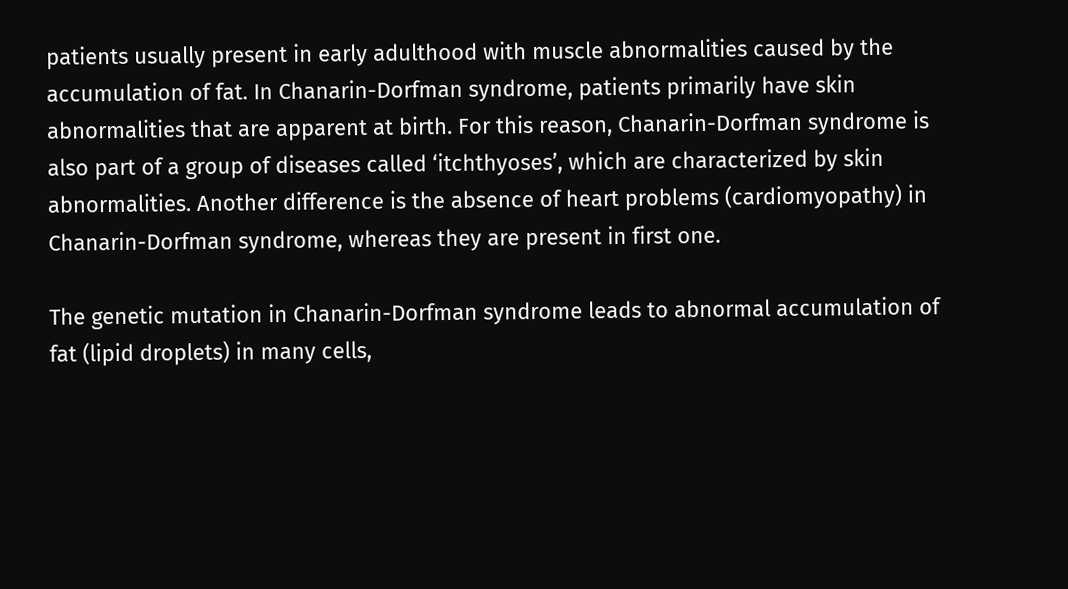patients usually present in early adulthood with muscle abnormalities caused by the accumulation of fat. In Chanarin-Dorfman syndrome, patients primarily have skin abnormalities that are apparent at birth. For this reason, Chanarin-Dorfman syndrome is also part of a group of diseases called ‘itchthyoses’, which are characterized by skin abnormalities. Another difference is the absence of heart problems (cardiomyopathy) in Chanarin-Dorfman syndrome, whereas they are present in first one.

The genetic mutation in Chanarin-Dorfman syndrome leads to abnormal accumulation of fat (lipid droplets) in many cells,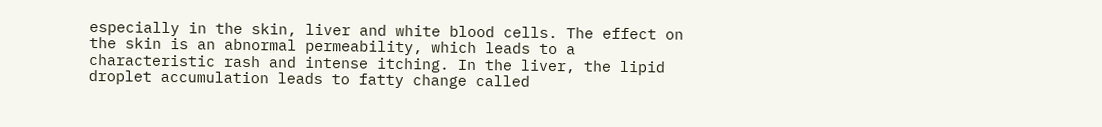especially in the skin, liver and white blood cells. The effect on the skin is an abnormal permeability, which leads to a characteristic rash and intense itching. In the liver, the lipid droplet accumulation leads to fatty change called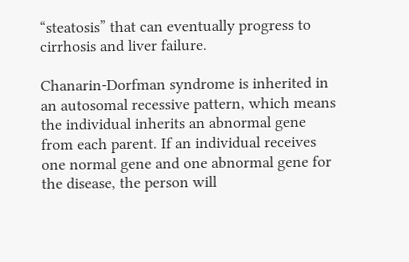“steatosis” that can eventually progress to cirrhosis and liver failure.

Chanarin-Dorfman syndrome is inherited in an autosomal recessive pattern, which means the individual inherits an abnormal gene from each parent. If an individual receives one normal gene and one abnormal gene for the disease, the person will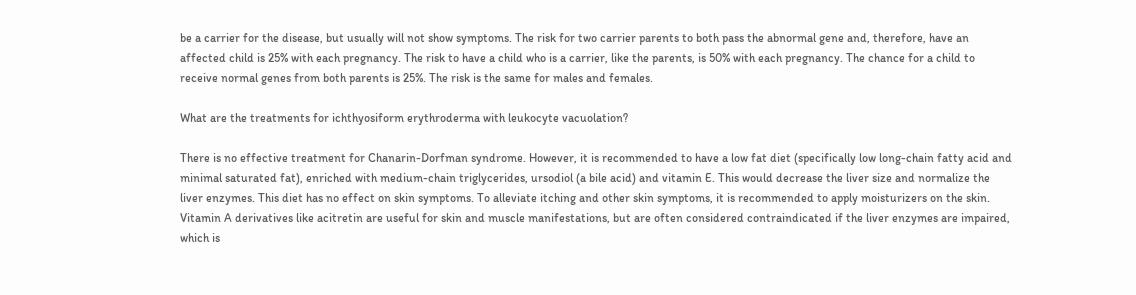be a carrier for the disease, but usually will not show symptoms. The risk for two carrier parents to both pass the abnormal gene and, therefore, have an affected child is 25% with each pregnancy. The risk to have a child who is a carrier, like the parents, is 50% with each pregnancy. The chance for a child to receive normal genes from both parents is 25%. The risk is the same for males and females.

What are the treatments for ichthyosiform erythroderma with leukocyte vacuolation?

There is no effective treatment for Chanarin-Dorfman syndrome. However, it is recommended to have a low fat diet (specifically low long-chain fatty acid and minimal saturated fat), enriched with medium-chain triglycerides, ursodiol (a bile acid) and vitamin E. This would decrease the liver size and normalize the liver enzymes. This diet has no effect on skin symptoms. To alleviate itching and other skin symptoms, it is recommended to apply moisturizers on the skin. Vitamin A derivatives like acitretin are useful for skin and muscle manifestations, but are often considered contraindicated if the liver enzymes are impaired, which is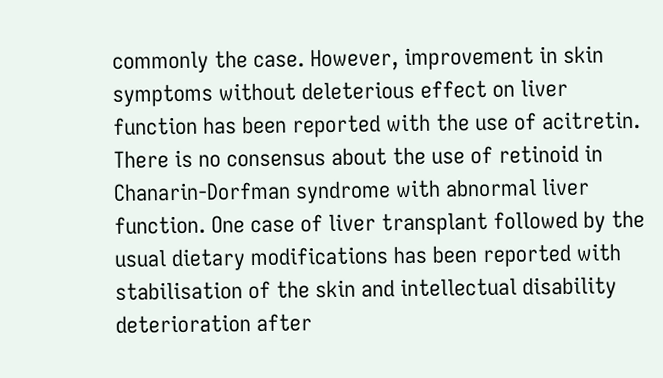commonly the case. However, improvement in skin symptoms without deleterious effect on liver function has been reported with the use of acitretin. There is no consensus about the use of retinoid in Chanarin-Dorfman syndrome with abnormal liver function. One case of liver transplant followed by the usual dietary modifications has been reported with stabilisation of the skin and intellectual disability deterioration after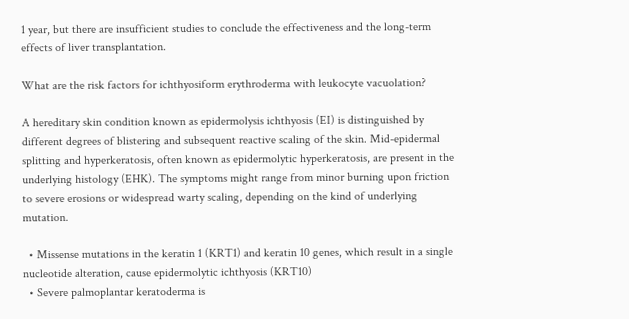1 year, but there are insufficient studies to conclude the effectiveness and the long-term effects of liver transplantation.

What are the risk factors for ichthyosiform erythroderma with leukocyte vacuolation?

A hereditary skin condition known as epidermolysis ichthyosis (EI) is distinguished by different degrees of blistering and subsequent reactive scaling of the skin. Mid-epidermal splitting and hyperkeratosis, often known as epidermolytic hyperkeratosis, are present in the underlying histology (EHK). The symptoms might range from minor burning upon friction to severe erosions or widespread warty scaling, depending on the kind of underlying mutation.

  • Missense mutations in the keratin 1 (KRT1) and keratin 10 genes, which result in a single nucleotide alteration, cause epidermolytic ichthyosis (KRT10)
  • Severe palmoplantar keratoderma is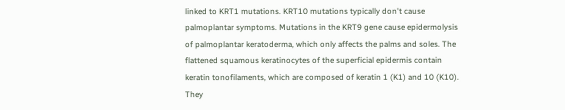linked to KRT1 mutations. KRT10 mutations typically don't cause palmoplantar symptoms. Mutations in the KRT9 gene cause epidermolysis of palmoplantar keratoderma, which only affects the palms and soles. The flattened squamous keratinocytes of the superficial epidermis contain keratin tonofilaments, which are composed of keratin 1 (K1) and 10 (K10). They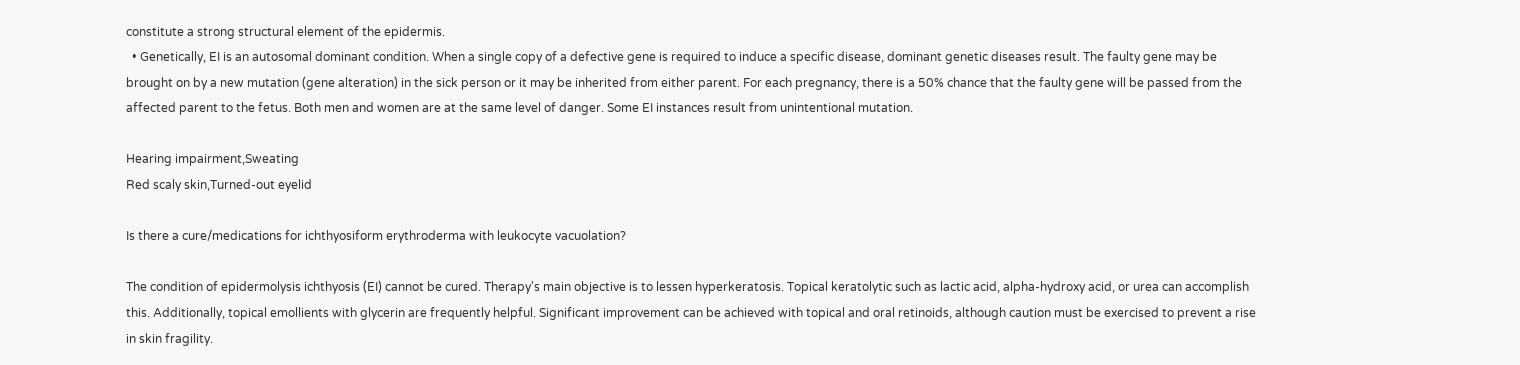constitute a strong structural element of the epidermis.
  • Genetically, EI is an autosomal dominant condition. When a single copy of a defective gene is required to induce a specific disease, dominant genetic diseases result. The faulty gene may be brought on by a new mutation (gene alteration) in the sick person or it may be inherited from either parent. For each pregnancy, there is a 50% chance that the faulty gene will be passed from the affected parent to the fetus. Both men and women are at the same level of danger. Some EI instances result from unintentional mutation.

Hearing impairment,Sweating
Red scaly skin,Turned-out eyelid

Is there a cure/medications for ichthyosiform erythroderma with leukocyte vacuolation?

The condition of epidermolysis ichthyosis (EI) cannot be cured. Therapy's main objective is to lessen hyperkeratosis. Topical keratolytic such as lactic acid, alpha-hydroxy acid, or urea can accomplish this. Additionally, topical emollients with glycerin are frequently helpful. Significant improvement can be achieved with topical and oral retinoids, although caution must be exercised to prevent a rise in skin fragility.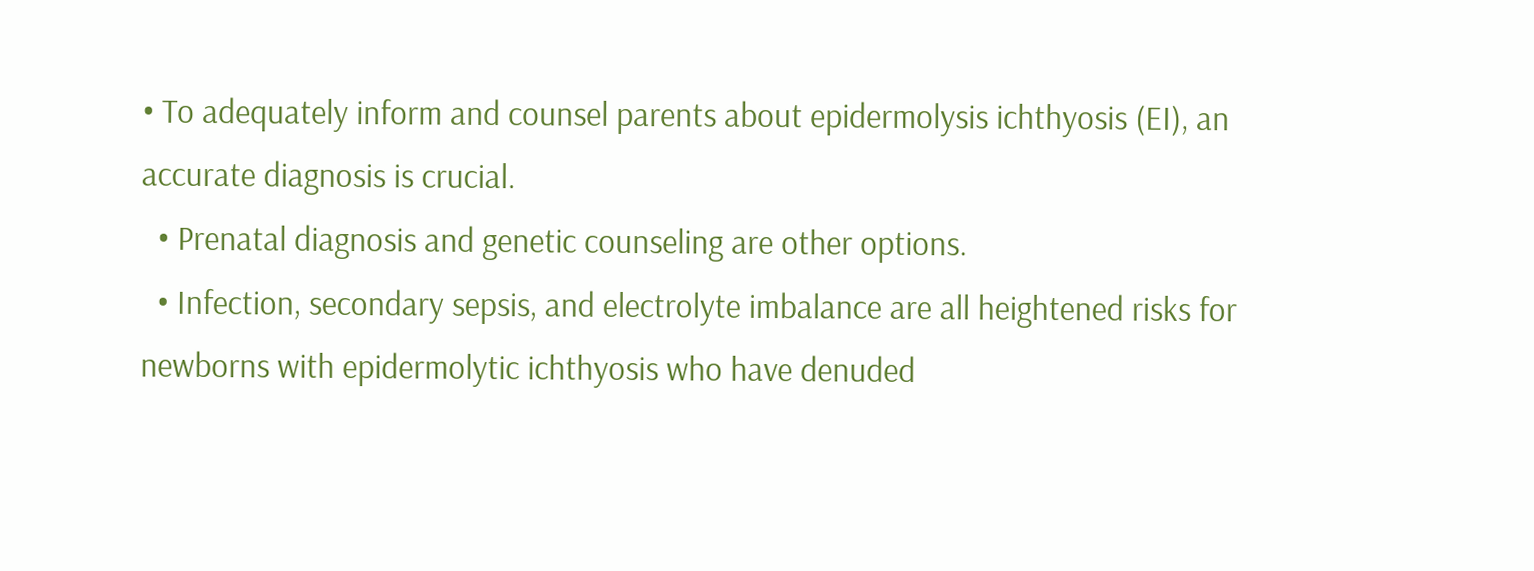• To adequately inform and counsel parents about epidermolysis ichthyosis (EI), an accurate diagnosis is crucial.
  • Prenatal diagnosis and genetic counseling are other options.
  • Infection, secondary sepsis, and electrolyte imbalance are all heightened risks for newborns with epidermolytic ichthyosis who have denuded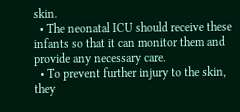skin.
  • The neonatal ICU should receive these infants so that it can monitor them and provide any necessary care.
  • To prevent further injury to the skin, they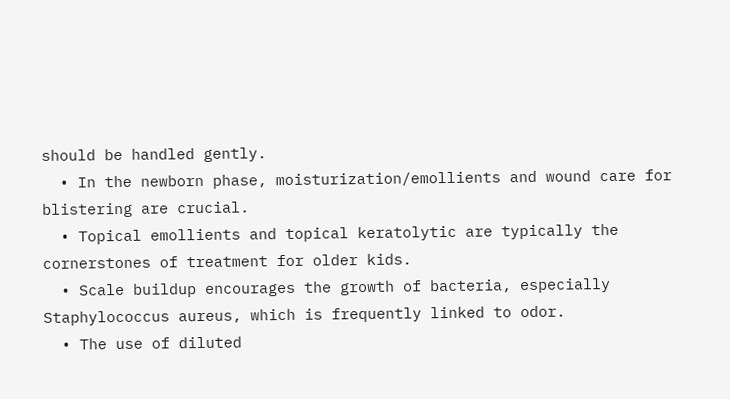should be handled gently.
  • In the newborn phase, moisturization/emollients and wound care for blistering are crucial.
  • Topical emollients and topical keratolytic are typically the cornerstones of treatment for older kids.
  • Scale buildup encourages the growth of bacteria, especially Staphylococcus aureus, which is frequently linked to odor.
  • The use of diluted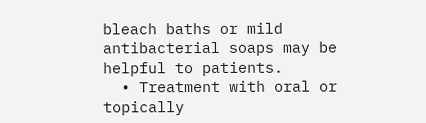bleach baths or mild antibacterial soaps may be helpful to patients.
  • Treatment with oral or topically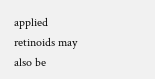applied retinoids may also be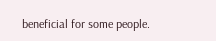beneficial for some people.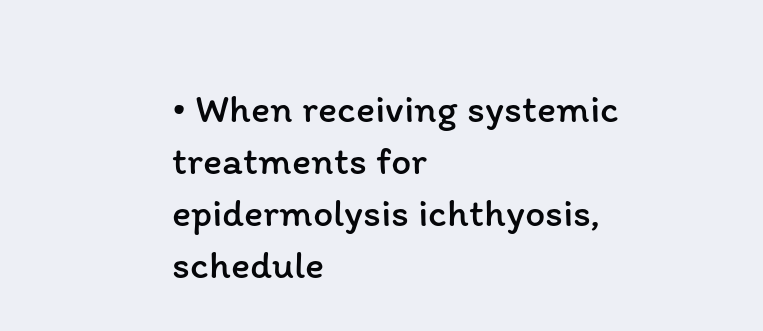• When receiving systemic treatments for epidermolysis ichthyosis, schedule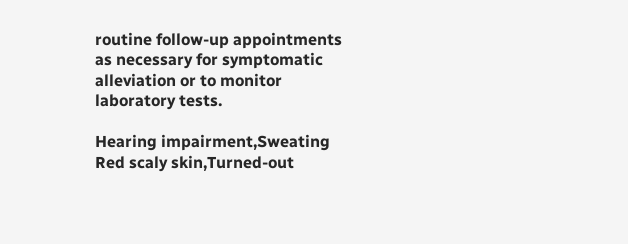routine follow-up appointments as necessary for symptomatic alleviation or to monitor laboratory tests.

Hearing impairment,Sweating
Red scaly skin,Turned-out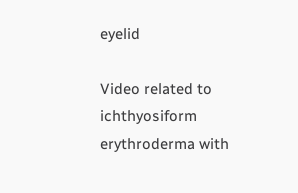eyelid

Video related to ichthyosiform erythroderma with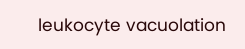leukocyte vacuolation